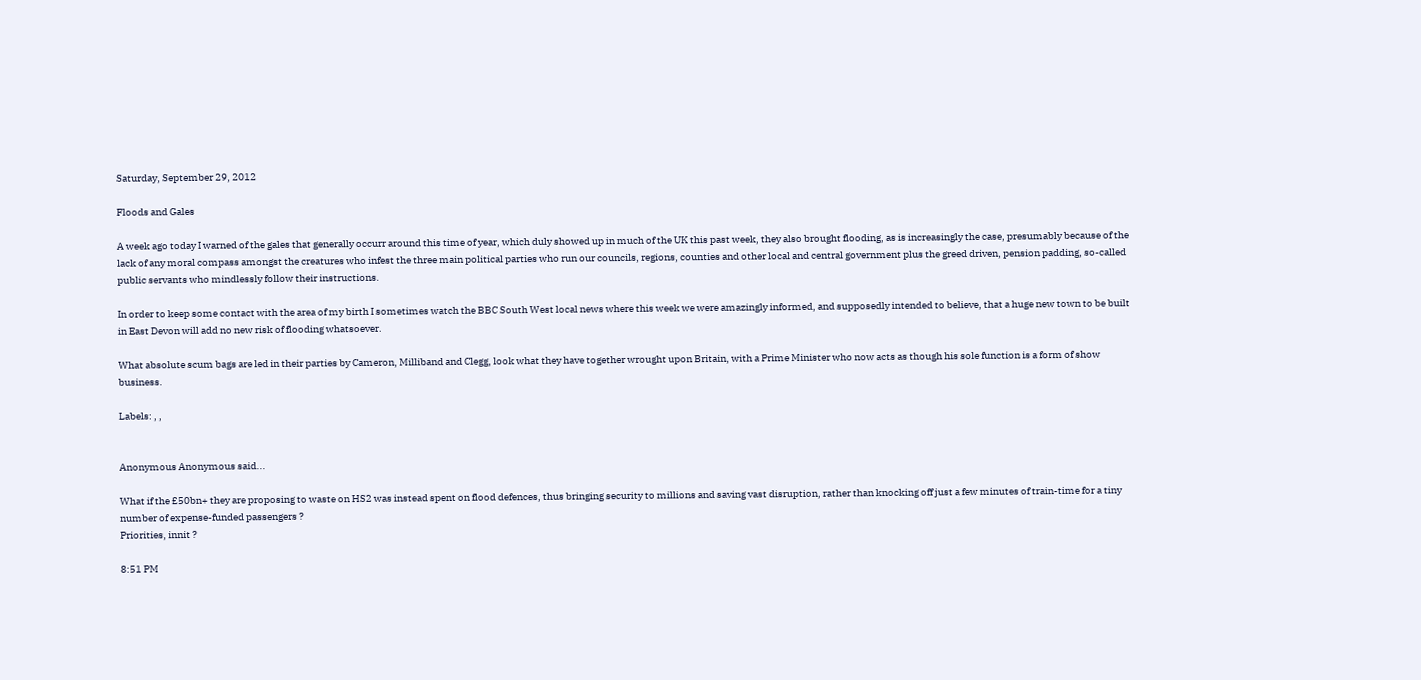Saturday, September 29, 2012

Floods and Gales

A week ago today I warned of the gales that generally occurr around this time of year, which duly showed up in much of the UK this past week, they also brought flooding, as is increasingly the case, presumably because of the lack of any moral compass amongst the creatures who infest the three main political parties who run our councils, regions, counties and other local and central government plus the greed driven, pension padding, so-called public servants who mindlessly follow their instructions.

In order to keep some contact with the area of my birth I sometimes watch the BBC South West local news where this week we were amazingly informed, and supposedly intended to believe, that a huge new town to be built in East Devon will add no new risk of flooding whatsoever.

What absolute scum bags are led in their parties by Cameron, Milliband and Clegg, look what they have together wrought upon Britain, with a Prime Minister who now acts as though his sole function is a form of show business.

Labels: , ,


Anonymous Anonymous said...

What if the £50bn+ they are proposing to waste on HS2 was instead spent on flood defences, thus bringing security to millions and saving vast disruption, rather than knocking off just a few minutes of train-time for a tiny number of expense-funded passengers ?
Priorities, innit ?

8:51 PM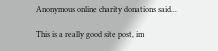Anonymous online charity donations said...

This is a really good site post, im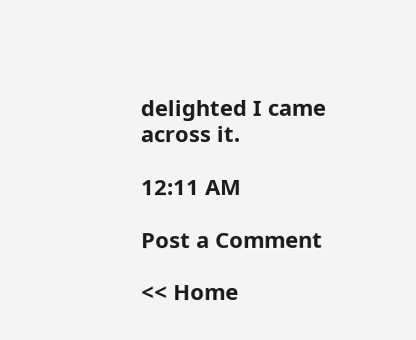delighted I came across it.

12:11 AM

Post a Comment

<< Home